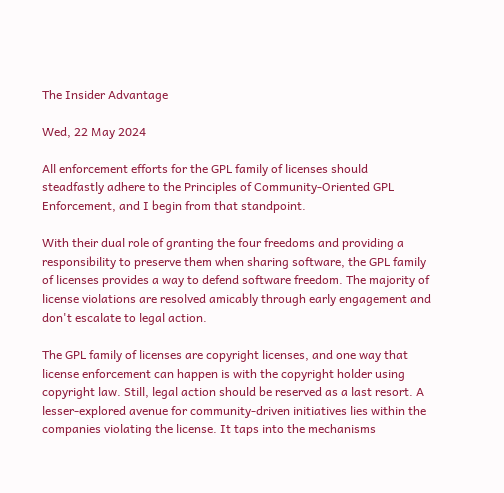The Insider Advantage

Wed, 22 May 2024

All enforcement efforts for the GPL family of licenses should steadfastly adhere to the Principles of Community-Oriented GPL Enforcement, and I begin from that standpoint.

With their dual role of granting the four freedoms and providing a responsibility to preserve them when sharing software, the GPL family of licenses provides a way to defend software freedom. The majority of license violations are resolved amicably through early engagement and don't escalate to legal action.

The GPL family of licenses are copyright licenses, and one way that license enforcement can happen is with the copyright holder using copyright law. Still, legal action should be reserved as a last resort. A lesser-explored avenue for community-driven initiatives lies within the companies violating the license. It taps into the mechanisms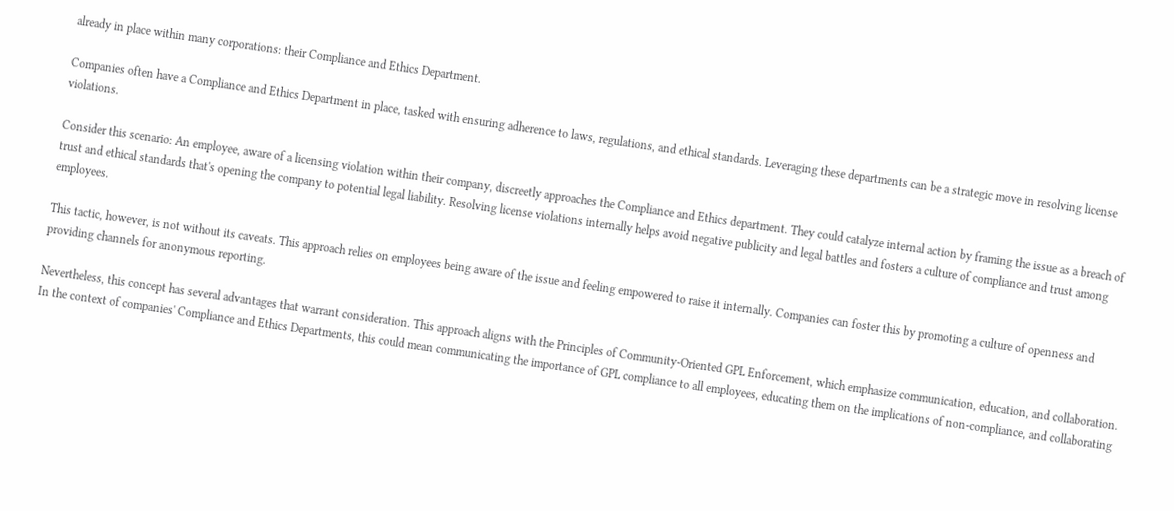already in place within many corporations: their Compliance and Ethics Department.

Companies often have a Compliance and Ethics Department in place, tasked with ensuring adherence to laws, regulations, and ethical standards. Leveraging these departments can be a strategic move in resolving license violations.

Consider this scenario: An employee, aware of a licensing violation within their company, discreetly approaches the Compliance and Ethics department. They could catalyze internal action by framing the issue as a breach of trust and ethical standards that's opening the company to potential legal liability. Resolving license violations internally helps avoid negative publicity and legal battles and fosters a culture of compliance and trust among employees.

This tactic, however, is not without its caveats. This approach relies on employees being aware of the issue and feeling empowered to raise it internally. Companies can foster this by promoting a culture of openness and providing channels for anonymous reporting.

Nevertheless, this concept has several advantages that warrant consideration. This approach aligns with the Principles of Community-Oriented GPL Enforcement, which emphasize communication, education, and collaboration. In the context of companies' Compliance and Ethics Departments, this could mean communicating the importance of GPL compliance to all employees, educating them on the implications of non-compliance, and collaborating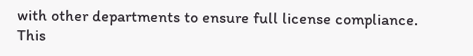with other departments to ensure full license compliance. This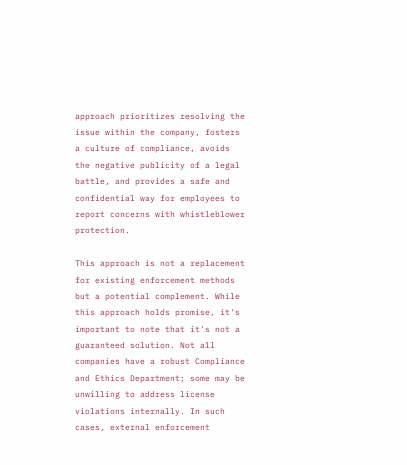approach prioritizes resolving the issue within the company, fosters a culture of compliance, avoids the negative publicity of a legal battle, and provides a safe and confidential way for employees to report concerns with whistleblower protection.

This approach is not a replacement for existing enforcement methods but a potential complement. While this approach holds promise, it's important to note that it's not a guaranteed solution. Not all companies have a robust Compliance and Ethics Department; some may be unwilling to address license violations internally. In such cases, external enforcement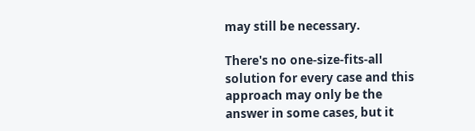may still be necessary.

There's no one-size-fits-all solution for every case and this approach may only be the answer in some cases, but it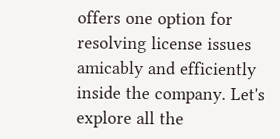offers one option for resolving license issues amicably and efficiently inside the company. Let's explore all the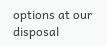options at our disposal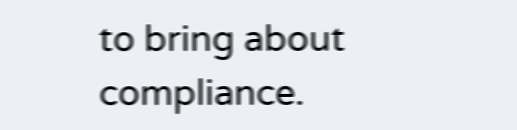to bring about compliance.